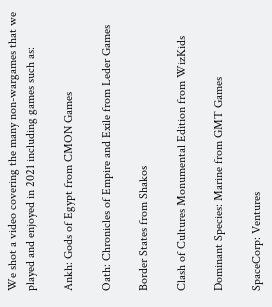We shot a video covering the many non-wargames that we played and enjoyed in 2021 including games such as:

Ankh: Gods of Egypt from CMON Games

Oath: Chronicles of Empire and Exile from Leder Games

Border States from Shakos

Clash of Cultures Monumental Edition from WizKids

Dominant Species: Marine from GMT Games

SpaceCorp: Ventures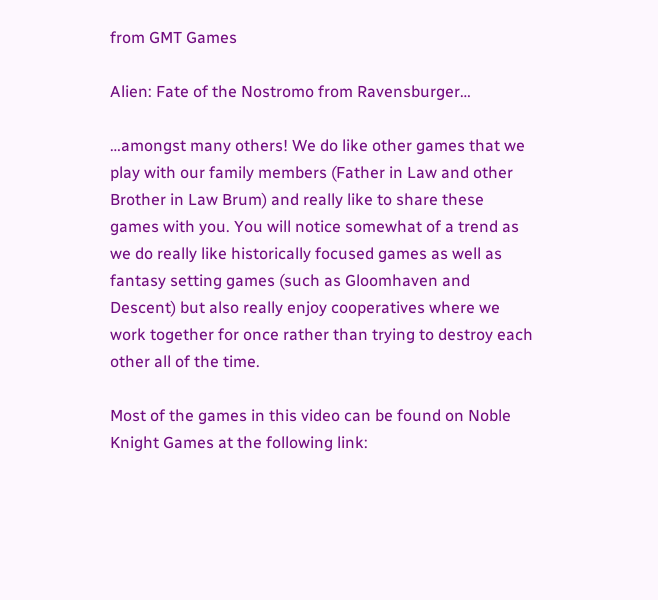from GMT Games

Alien: Fate of the Nostromo from Ravensburger…

…amongst many others! We do like other games that we play with our family members (Father in Law and other Brother in Law Brum) and really like to share these games with you. You will notice somewhat of a trend as we do really like historically focused games as well as fantasy setting games (such as Gloomhaven and Descent) but also really enjoy cooperatives where we work together for once rather than trying to destroy each other all of the time.

Most of the games in this video can be found on Noble Knight Games at the following link: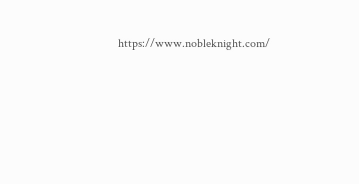https://www.nobleknight.com/